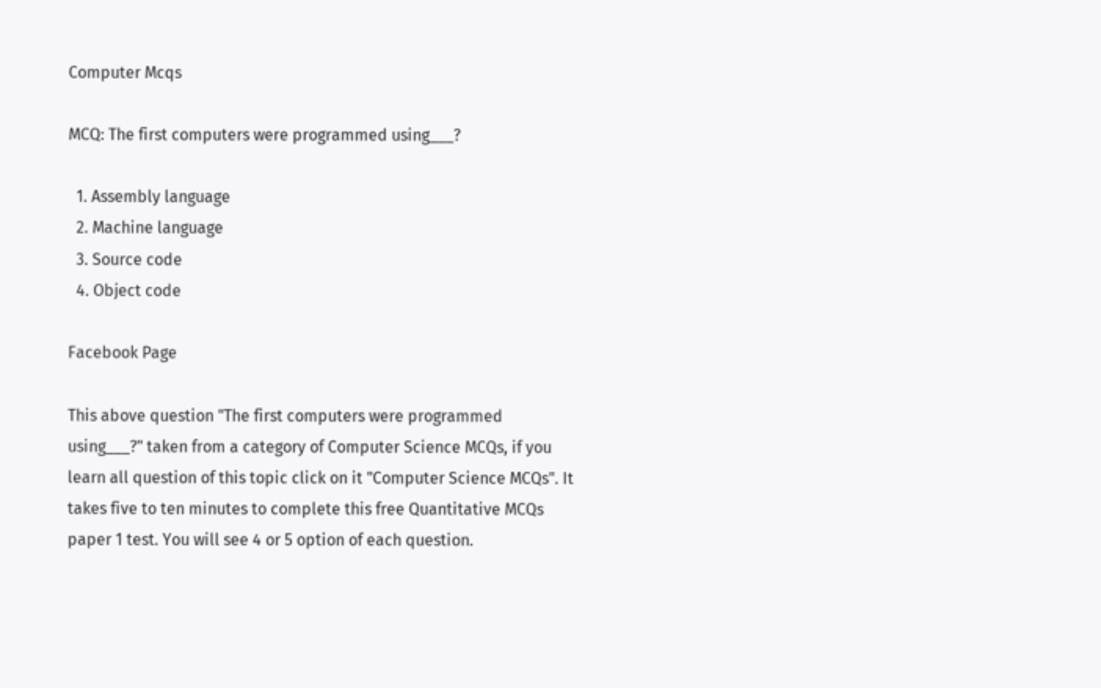Computer Mcqs

MCQ: The first computers were programmed using___?

  1. Assembly language
  2. Machine language
  3. Source code
  4. Object code

Facebook Page

This above question "The first computers were programmed using___?" taken from a category of Computer Science MCQs, if you learn all question of this topic click on it "Computer Science MCQs". It takes five to ten minutes to complete this free Quantitative MCQs paper 1 test. You will see 4 or 5 option of each question.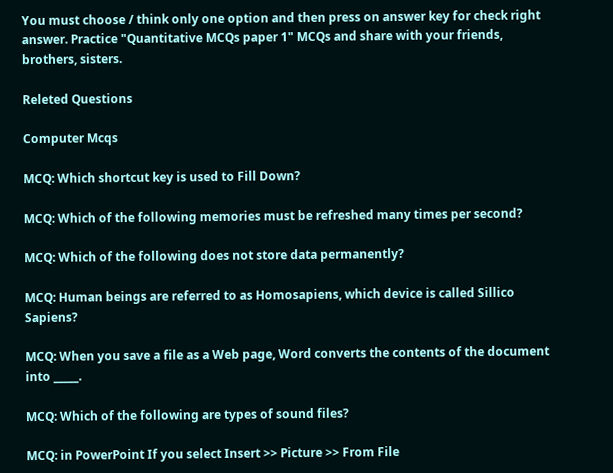You must choose / think only one option and then press on answer key for check right answer. Practice "Quantitative MCQs paper 1" MCQs and share with your friends, brothers, sisters.

Releted Questions

Computer Mcqs

MCQ: Which shortcut key is used to Fill Down?

MCQ: Which of the following memories must be refreshed many times per second?

MCQ: Which of the following does not store data permanently?

MCQ: Human beings are referred to as Homosapiens, which device is called Sillico Sapiens?

MCQ: When you save a file as a Web page, Word converts the contents of the document into _____.

MCQ: Which of the following are types of sound files?

MCQ: in PowerPoint If you select Insert >> Picture >> From File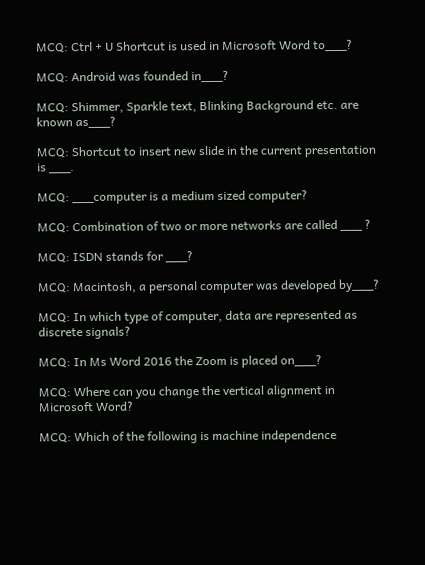MCQ: Ctrl + U Shortcut is used in Microsoft Word to___?

MCQ: Android was founded in___?

MCQ: Shimmer, Sparkle text, Blinking Background etc. are known as___?

MCQ: Shortcut to insert new slide in the current presentation is ___.

MCQ: ___computer is a medium sized computer?

MCQ: Combination of two or more networks are called ___ ?

MCQ: ISDN stands for ___?

MCQ: Macintosh, a personal computer was developed by___?

MCQ: In which type of computer, data are represented as discrete signals?

MCQ: In Ms Word 2016 the Zoom is placed on___?

MCQ: Where can you change the vertical alignment in Microsoft Word?

MCQ: Which of the following is machine independence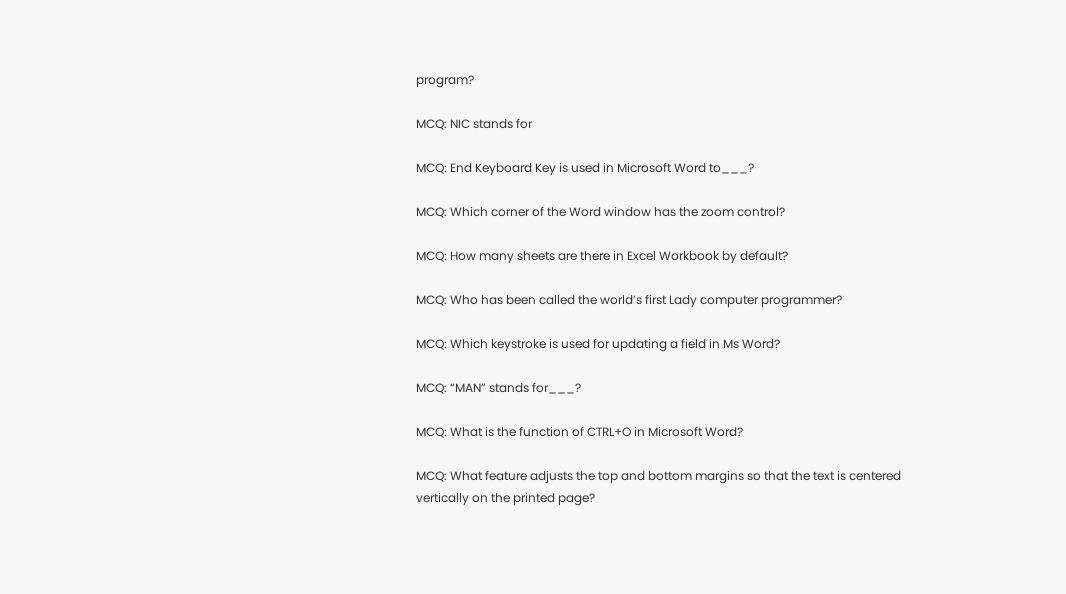program?

MCQ: NIC stands for

MCQ: End Keyboard Key is used in Microsoft Word to___?

MCQ: Which corner of the Word window has the zoom control?

MCQ: How many sheets are there in Excel Workbook by default?

MCQ: Who has been called the world’s first Lady computer programmer?

MCQ: Which keystroke is used for updating a field in Ms Word?

MCQ: “MAN” stands for___?

MCQ: What is the function of CTRL+O in Microsoft Word?

MCQ: What feature adjusts the top and bottom margins so that the text is centered vertically on the printed page?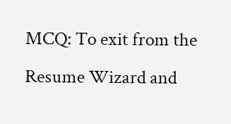MCQ: To exit from the Resume Wizard and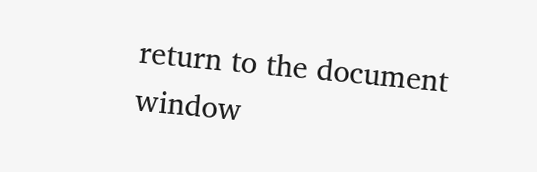return to the document window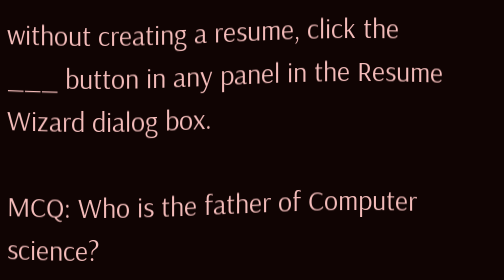without creating a resume, click the ___ button in any panel in the Resume Wizard dialog box.

MCQ: Who is the father of Computer science?